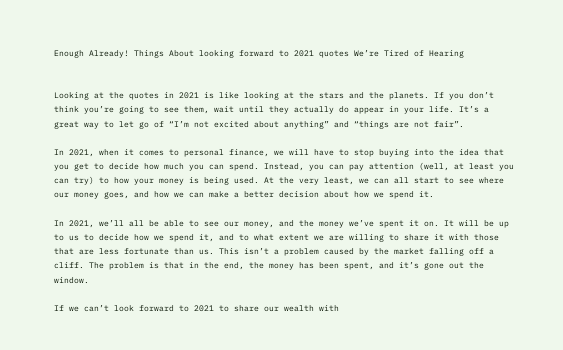Enough Already! Things About looking forward to 2021 quotes We’re Tired of Hearing


Looking at the quotes in 2021 is like looking at the stars and the planets. If you don’t think you’re going to see them, wait until they actually do appear in your life. It’s a great way to let go of “I’m not excited about anything” and “things are not fair”.

In 2021, when it comes to personal finance, we will have to stop buying into the idea that you get to decide how much you can spend. Instead, you can pay attention (well, at least you can try) to how your money is being used. At the very least, we can all start to see where our money goes, and how we can make a better decision about how we spend it.

In 2021, we’ll all be able to see our money, and the money we’ve spent it on. It will be up to us to decide how we spend it, and to what extent we are willing to share it with those that are less fortunate than us. This isn’t a problem caused by the market falling off a cliff. The problem is that in the end, the money has been spent, and it’s gone out the window.

If we can’t look forward to 2021 to share our wealth with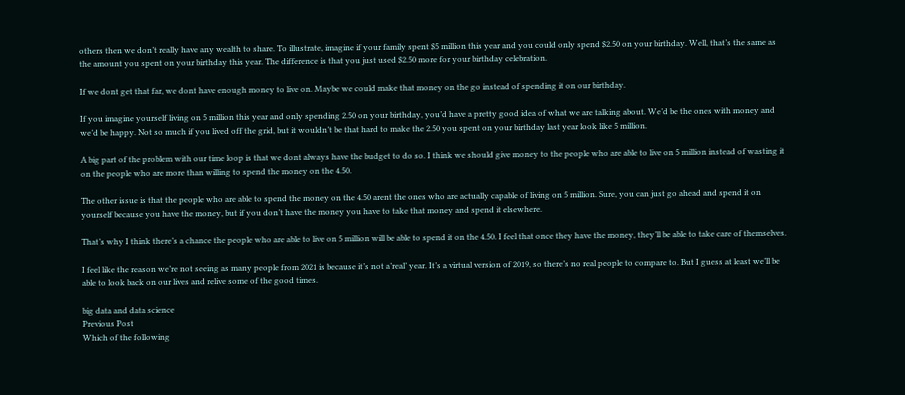others then we don’t really have any wealth to share. To illustrate, imagine if your family spent $5 million this year and you could only spend $2.50 on your birthday. Well, that’s the same as the amount you spent on your birthday this year. The difference is that you just used $2.50 more for your birthday celebration.

If we dont get that far, we dont have enough money to live on. Maybe we could make that money on the go instead of spending it on our birthday.

If you imagine yourself living on 5 million this year and only spending 2.50 on your birthday, you’d have a pretty good idea of what we are talking about. We’d be the ones with money and we’d be happy. Not so much if you lived off the grid, but it wouldn’t be that hard to make the 2.50 you spent on your birthday last year look like 5 million.

A big part of the problem with our time loop is that we dont always have the budget to do so. I think we should give money to the people who are able to live on 5 million instead of wasting it on the people who are more than willing to spend the money on the 4.50.

The other issue is that the people who are able to spend the money on the 4.50 arent the ones who are actually capable of living on 5 million. Sure, you can just go ahead and spend it on yourself because you have the money, but if you don’t have the money you have to take that money and spend it elsewhere.

That’s why I think there’s a chance the people who are able to live on 5 million will be able to spend it on the 4.50. I feel that once they have the money, they’ll be able to take care of themselves.

I feel like the reason we’re not seeing as many people from 2021 is because it’s not a’real’ year. It’s a virtual version of 2019, so there’s no real people to compare to. But I guess at least we’ll be able to look back on our lives and relive some of the good times.

big data and data science
Previous Post
Which of the following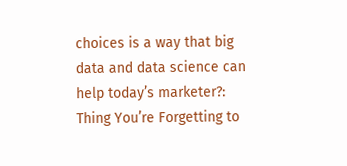choices is a way that big data and data science can help today’s marketer?: Thing You’re Forgetting to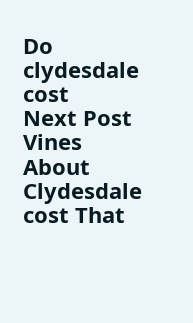Do
clydesdale cost
Next Post
Vines About Clydesdale cost That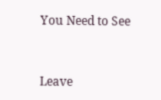You Need to See


Leave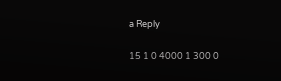a Reply

15 1 0 4000 1 300 0